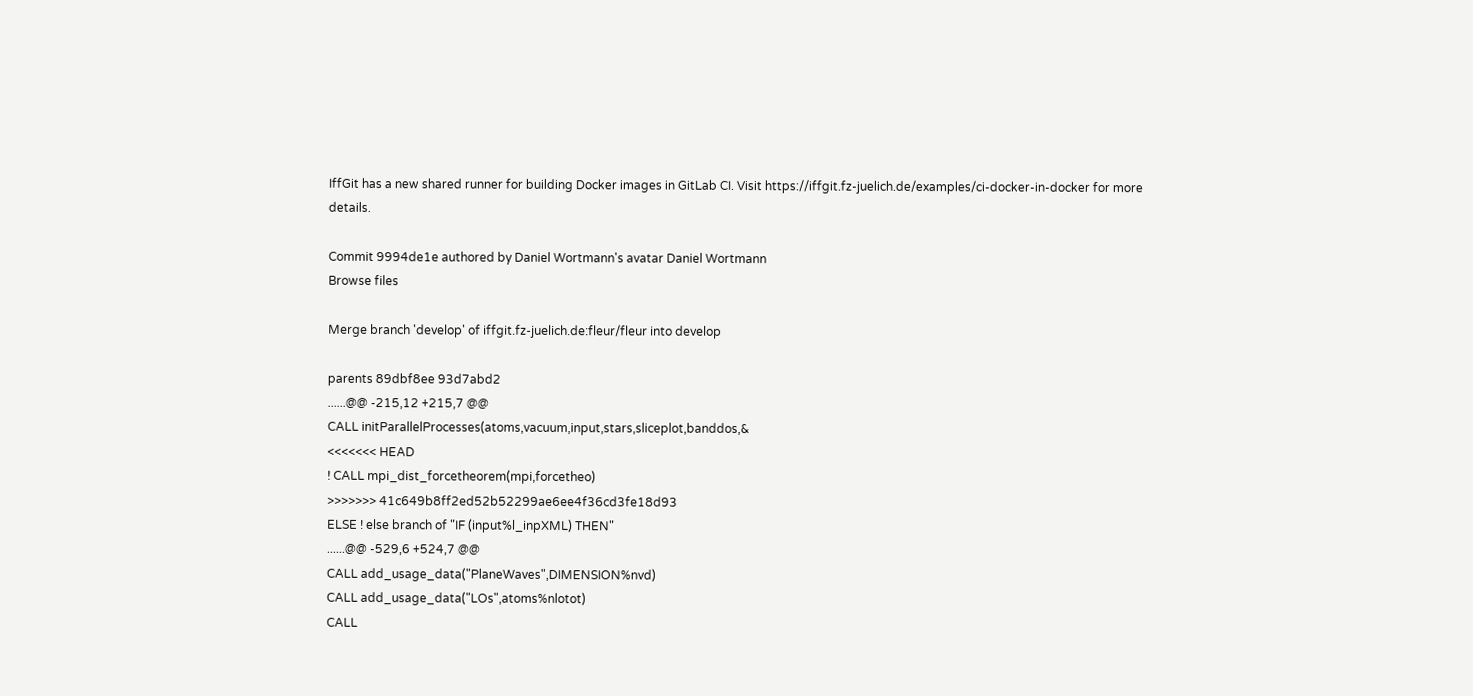IffGit has a new shared runner for building Docker images in GitLab CI. Visit https://iffgit.fz-juelich.de/examples/ci-docker-in-docker for more details.

Commit 9994de1e authored by Daniel Wortmann's avatar Daniel Wortmann
Browse files

Merge branch 'develop' of iffgit.fz-juelich.de:fleur/fleur into develop

parents 89dbf8ee 93d7abd2
......@@ -215,12 +215,7 @@
CALL initParallelProcesses(atoms,vacuum,input,stars,sliceplot,banddos,&
<<<<<<< HEAD
! CALL mpi_dist_forcetheorem(mpi,forcetheo)
>>>>>>> 41c649b8ff2ed52b52299ae6ee4f36cd3fe18d93
ELSE ! else branch of "IF (input%l_inpXML) THEN"
......@@ -529,6 +524,7 @@
CALL add_usage_data("PlaneWaves",DIMENSION%nvd)
CALL add_usage_data("LOs",atoms%nlotot)
CALL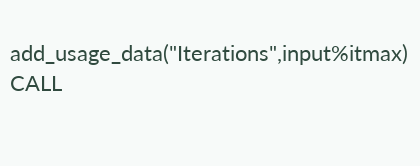add_usage_data("Iterations",input%itmax)
CALL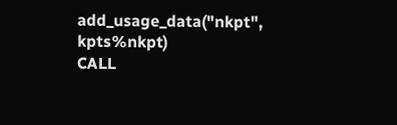add_usage_data("nkpt", kpts%nkpt)
CALL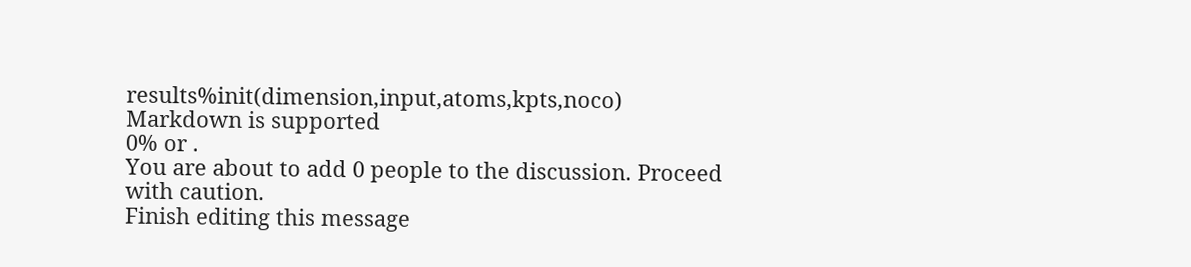results%init(dimension,input,atoms,kpts,noco)
Markdown is supported
0% or .
You are about to add 0 people to the discussion. Proceed with caution.
Finish editing this message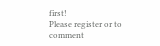first!
Please register or to comment